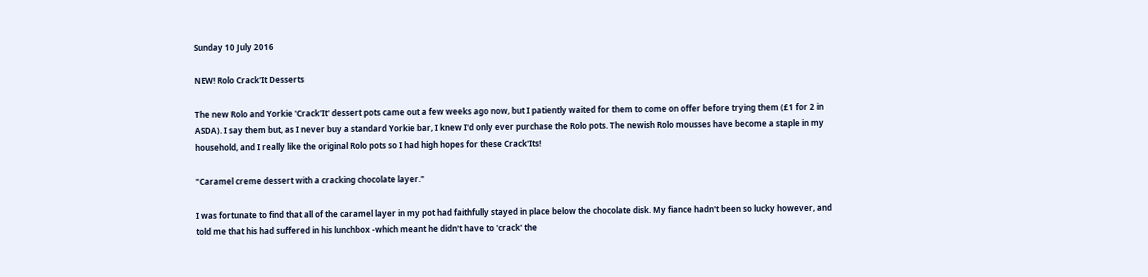Sunday 10 July 2016

NEW! Rolo Crack'It Desserts

The new Rolo and Yorkie 'Crack'It' dessert pots came out a few weeks ago now, but I patiently waited for them to come on offer before trying them (£1 for 2 in ASDA). I say them but, as I never buy a standard Yorkie bar, I knew I'd only ever purchase the Rolo pots. The newish Rolo mousses have become a staple in my household, and I really like the original Rolo pots so I had high hopes for these Crack'Its!

"Caramel creme dessert with a cracking chocolate layer."

I was fortunate to find that all of the caramel layer in my pot had faithfully stayed in place below the chocolate disk. My fiance hadn't been so lucky however, and told me that his had suffered in his lunchbox -which meant he didn't have to 'crack' the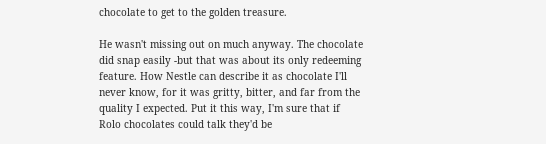chocolate to get to the golden treasure.

He wasn't missing out on much anyway. The chocolate did snap easily -but that was about its only redeeming feature. How Nestle can describe it as chocolate I'll never know, for it was gritty, bitter, and far from the quality I expected. Put it this way, I'm sure that if Rolo chocolates could talk they'd be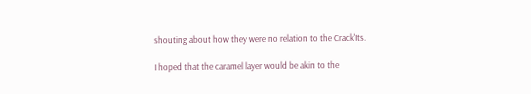shouting about how they were no relation to the Crack'Its.

I hoped that the caramel layer would be akin to the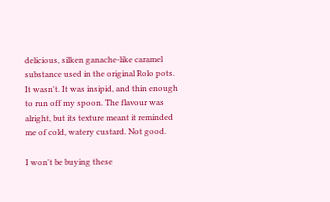delicious, silken ganache-like caramel substance used in the original Rolo pots. It wasn't. It was insipid, and thin enough to run off my spoon. The flavour was alright, but its texture meant it reminded me of cold, watery custard. Not good.

I won't be buying these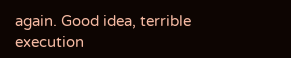again. Good idea, terrible execution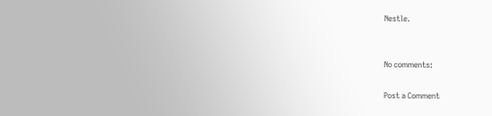Nestle.


No comments:

Post a Comment